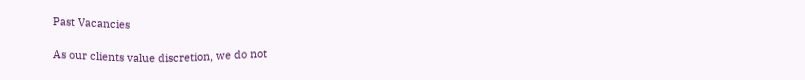Past Vacancies

As our clients value discretion, we do not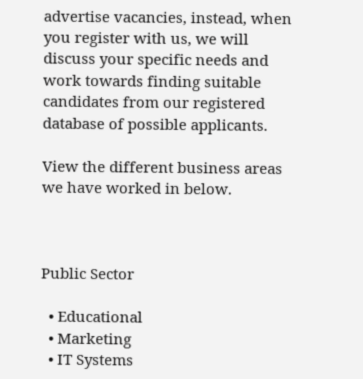advertise vacancies, instead, when you register with us, we will discuss your specific needs and work towards finding suitable candidates from our registered database of possible applicants.

View the different business areas we have worked in below.



Public Sector

  • Educational
  • Marketing
  • IT Systems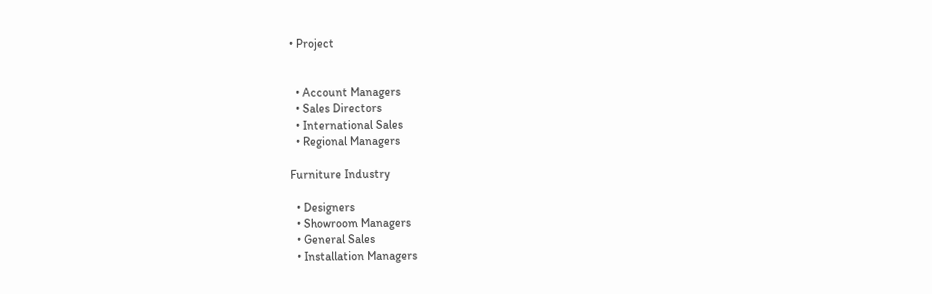• Project


  • Account Managers
  • Sales Directors
  • International Sales
  • Regional Managers

Furniture Industry

  • Designers
  • Showroom Managers
  • General Sales
  • Installation Managers